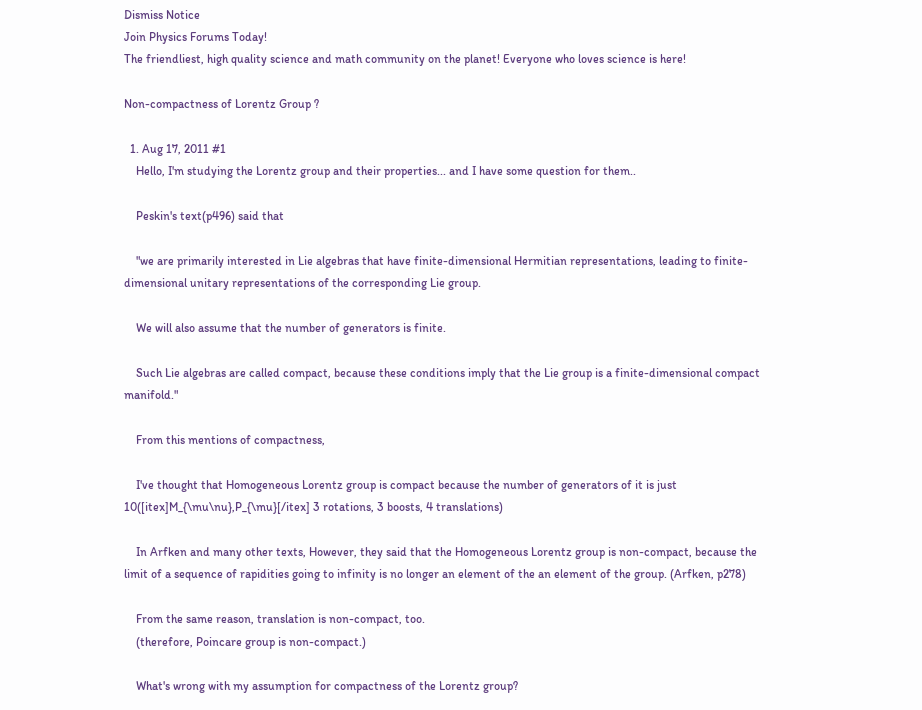Dismiss Notice
Join Physics Forums Today!
The friendliest, high quality science and math community on the planet! Everyone who loves science is here!

Non-compactness of Lorentz Group ?

  1. Aug 17, 2011 #1
    Hello, I'm studying the Lorentz group and their properties... and I have some question for them..

    Peskin's text(p496) said that

    "we are primarily interested in Lie algebras that have finite-dimensional Hermitian representations, leading to finite-dimensional unitary representations of the corresponding Lie group.

    We will also assume that the number of generators is finite.

    Such Lie algebras are called compact, because these conditions imply that the Lie group is a finite-dimensional compact manifold."

    From this mentions of compactness,

    I've thought that Homogeneous Lorentz group is compact because the number of generators of it is just 10([itex]M_{\mu\nu},P_{\mu}[/itex] 3 rotations, 3 boosts, 4 translations)

    In Arfken and many other texts, However, they said that the Homogeneous Lorentz group is non-compact, because the limit of a sequence of rapidities going to infinity is no longer an element of the an element of the group. (Arfken, p278)

    From the same reason, translation is non-compact, too.
    (therefore, Poincare group is non-compact.)

    What's wrong with my assumption for compactness of the Lorentz group?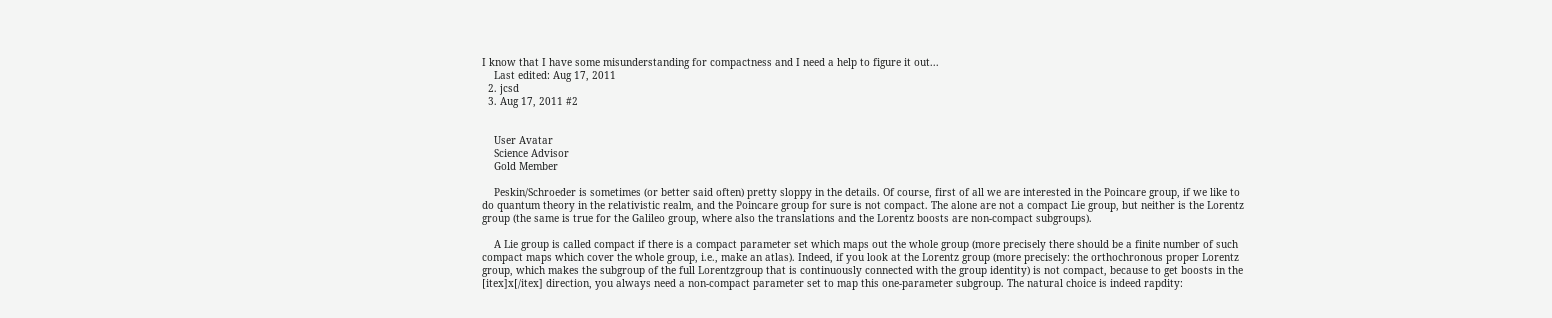I know that I have some misunderstanding for compactness and I need a help to figure it out...
    Last edited: Aug 17, 2011
  2. jcsd
  3. Aug 17, 2011 #2


    User Avatar
    Science Advisor
    Gold Member

    Peskin/Schroeder is sometimes (or better said often) pretty sloppy in the details. Of course, first of all we are interested in the Poincare group, if we like to do quantum theory in the relativistic realm, and the Poincare group for sure is not compact. The alone are not a compact Lie group, but neither is the Lorentz group (the same is true for the Galileo group, where also the translations and the Lorentz boosts are non-compact subgroups).

    A Lie group is called compact if there is a compact parameter set which maps out the whole group (more precisely there should be a finite number of such compact maps which cover the whole group, i.e., make an atlas). Indeed, if you look at the Lorentz group (more precisely: the orthochronous proper Lorentz group, which makes the subgroup of the full Lorentzgroup that is continuously connected with the group identity) is not compact, because to get boosts in the [itex]x[/itex] direction, you always need a non-compact parameter set to map this one-parameter subgroup. The natural choice is indeed rapdity: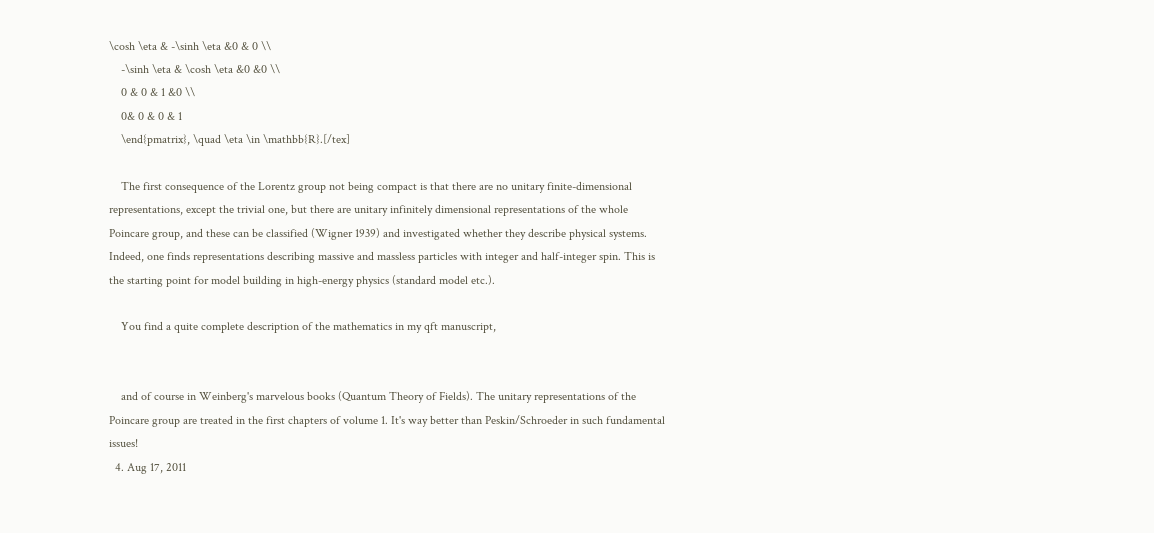\cosh \eta & -\sinh \eta &0 & 0 \\
    -\sinh \eta & \cosh \eta &0 &0 \\
    0 & 0 & 1 &0 \\
    0& 0 & 0 & 1
    \end{pmatrix}, \quad \eta \in \mathbb{R}.[/tex]

    The first consequence of the Lorentz group not being compact is that there are no unitary finite-dimensional representations, except the trivial one, but there are unitary infinitely dimensional representations of the whole Poincare group, and these can be classified (Wigner 1939) and investigated whether they describe physical systems. Indeed, one finds representations describing massive and massless particles with integer and half-integer spin. This is the starting point for model building in high-energy physics (standard model etc.).

    You find a quite complete description of the mathematics in my qft manuscript,


    and of course in Weinberg's marvelous books (Quantum Theory of Fields). The unitary representations of the Poincare group are treated in the first chapters of volume 1. It's way better than Peskin/Schroeder in such fundamental issues!
  4. Aug 17, 2011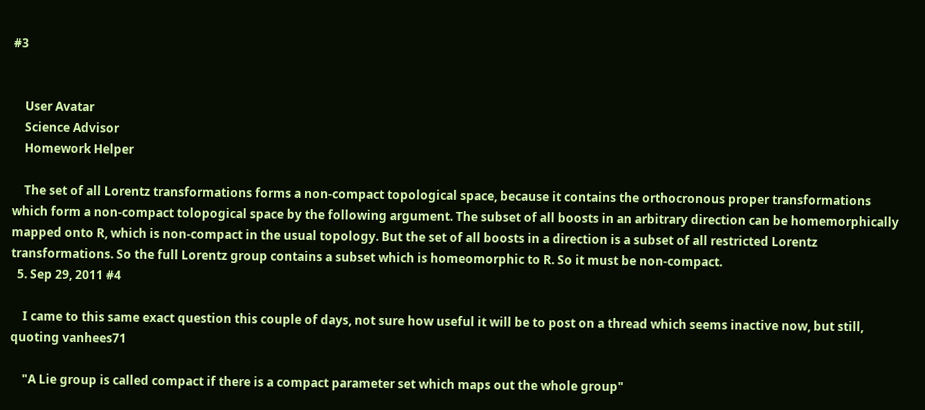#3


    User Avatar
    Science Advisor
    Homework Helper

    The set of all Lorentz transformations forms a non-compact topological space, because it contains the orthocronous proper transformations which form a non-compact tolopogical space by the following argument. The subset of all boosts in an arbitrary direction can be homemorphically mapped onto R, which is non-compact in the usual topology. But the set of all boosts in a direction is a subset of all restricted Lorentz transformations. So the full Lorentz group contains a subset which is homeomorphic to R. So it must be non-compact.
  5. Sep 29, 2011 #4

    I came to this same exact question this couple of days, not sure how useful it will be to post on a thread which seems inactive now, but still, quoting vanhees71

    "A Lie group is called compact if there is a compact parameter set which maps out the whole group"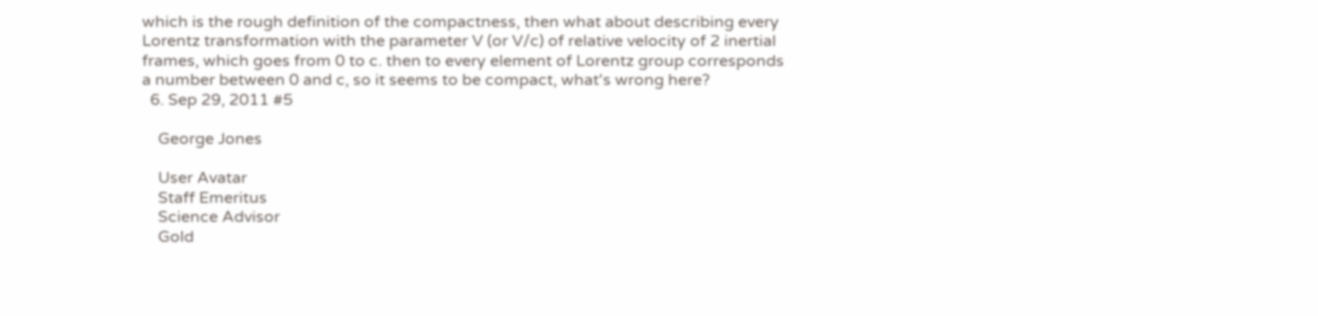which is the rough definition of the compactness, then what about describing every Lorentz transformation with the parameter V (or V/c) of relative velocity of 2 inertial frames, which goes from 0 to c. then to every element of Lorentz group corresponds a number between 0 and c, so it seems to be compact, what's wrong here?
  6. Sep 29, 2011 #5

    George Jones

    User Avatar
    Staff Emeritus
    Science Advisor
    Gold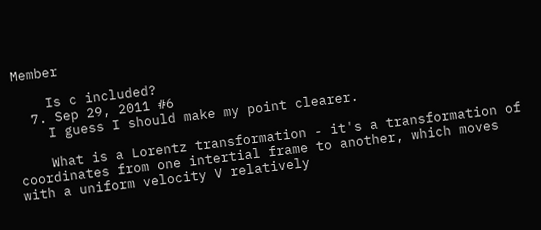Member

    Is c included?
  7. Sep 29, 2011 #6
    I guess I should make my point clearer.

    What is a Lorentz transformation - it's a transformation of coordinates from one intertial frame to another, which moves with a uniform velocity V relatively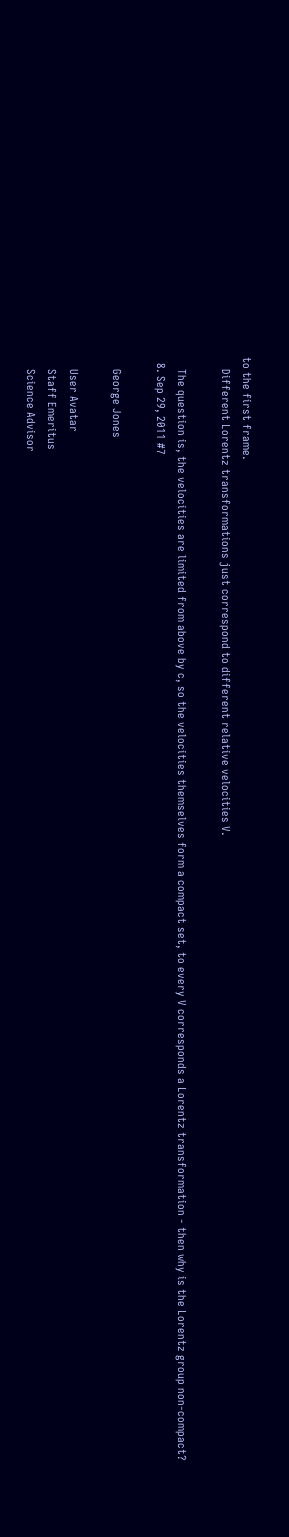to the first frame.
    Different Lorentz transformations just correspond to different relative velocities V.

    The question is, the velocities are limited from above by c, so the velocities themselves form a compact set, to every V corresponds a Lorentz transformation - then why is the Lorentz group non-compact?
  8. Sep 29, 2011 #7

    George Jones

    User Avatar
    Staff Emeritus
    Science Advisor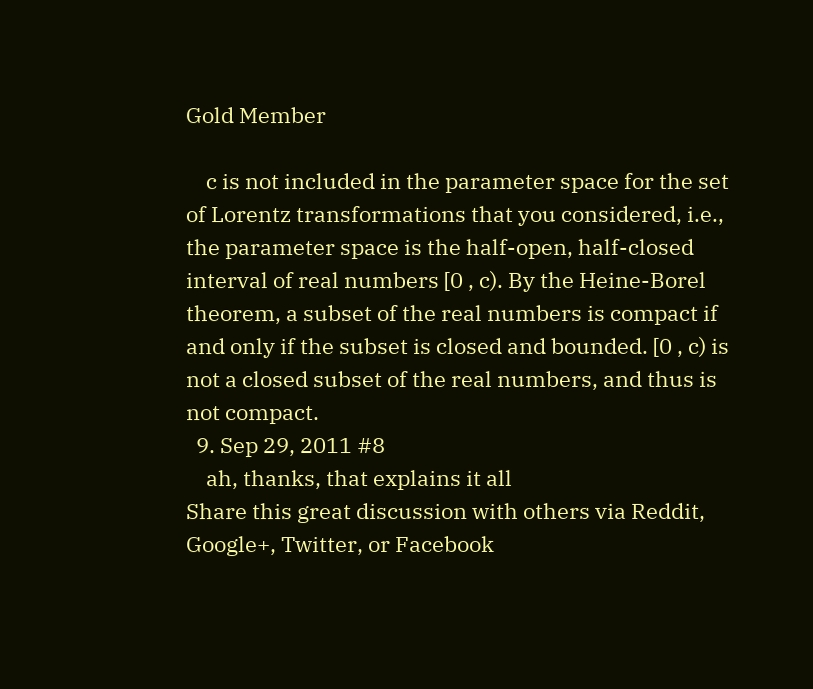Gold Member

    c is not included in the parameter space for the set of Lorentz transformations that you considered, i.e., the parameter space is the half-open, half-closed interval of real numbers [0 , c). By the Heine-Borel theorem, a subset of the real numbers is compact if and only if the subset is closed and bounded. [0 , c) is not a closed subset of the real numbers, and thus is not compact.
  9. Sep 29, 2011 #8
    ah, thanks, that explains it all
Share this great discussion with others via Reddit, Google+, Twitter, or Facebook